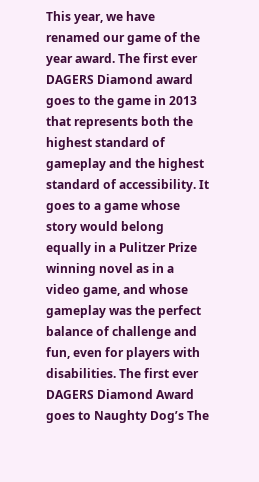This year, we have renamed our game of the year award. The first ever DAGERS Diamond award goes to the game in 2013 that represents both the highest standard of gameplay and the highest standard of accessibility. It goes to a game whose story would belong equally in a Pulitzer Prize winning novel as in a video game, and whose gameplay was the perfect balance of challenge and fun, even for players with disabilities. The first ever DAGERS Diamond Award goes to Naughty Dog’s The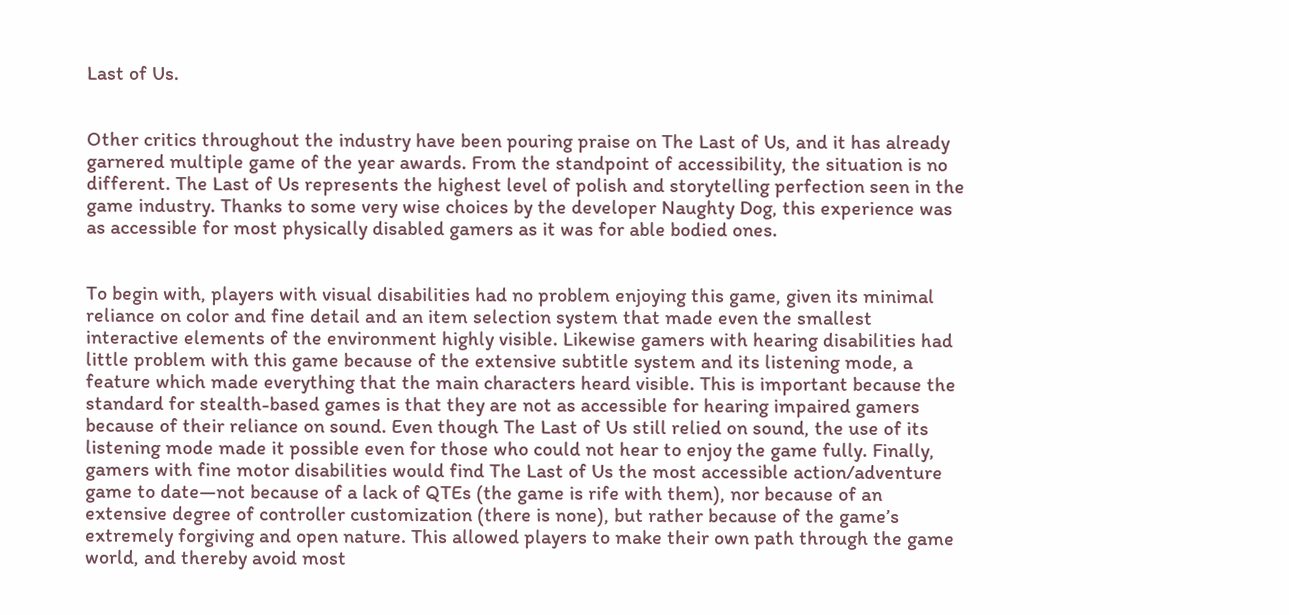Last of Us.


Other critics throughout the industry have been pouring praise on The Last of Us, and it has already garnered multiple game of the year awards. From the standpoint of accessibility, the situation is no different. The Last of Us represents the highest level of polish and storytelling perfection seen in the game industry. Thanks to some very wise choices by the developer Naughty Dog, this experience was as accessible for most physically disabled gamers as it was for able bodied ones.


To begin with, players with visual disabilities had no problem enjoying this game, given its minimal reliance on color and fine detail and an item selection system that made even the smallest interactive elements of the environment highly visible. Likewise gamers with hearing disabilities had little problem with this game because of the extensive subtitle system and its listening mode, a feature which made everything that the main characters heard visible. This is important because the standard for stealth-based games is that they are not as accessible for hearing impaired gamers because of their reliance on sound. Even though The Last of Us still relied on sound, the use of its listening mode made it possible even for those who could not hear to enjoy the game fully. Finally, gamers with fine motor disabilities would find The Last of Us the most accessible action/adventure game to date—not because of a lack of QTEs (the game is rife with them), nor because of an extensive degree of controller customization (there is none), but rather because of the game’s extremely forgiving and open nature. This allowed players to make their own path through the game world, and thereby avoid most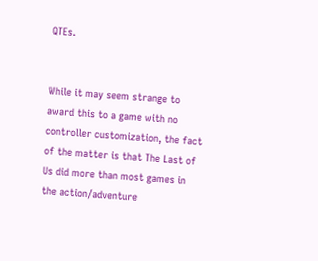QTEs.


While it may seem strange to award this to a game with no controller customization, the fact of the matter is that The Last of Us did more than most games in the action/adventure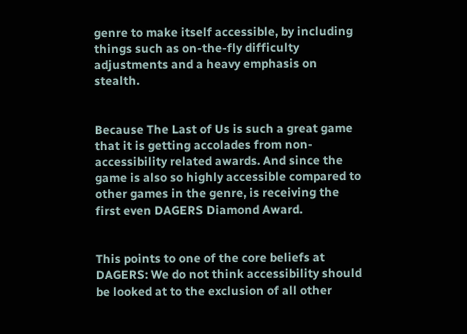genre to make itself accessible, by including things such as on-the-fly difficulty adjustments and a heavy emphasis on stealth.


Because The Last of Us is such a great game that it is getting accolades from non-accessibility related awards. And since the game is also so highly accessible compared to other games in the genre, is receiving the first even DAGERS Diamond Award.


This points to one of the core beliefs at DAGERS: We do not think accessibility should be looked at to the exclusion of all other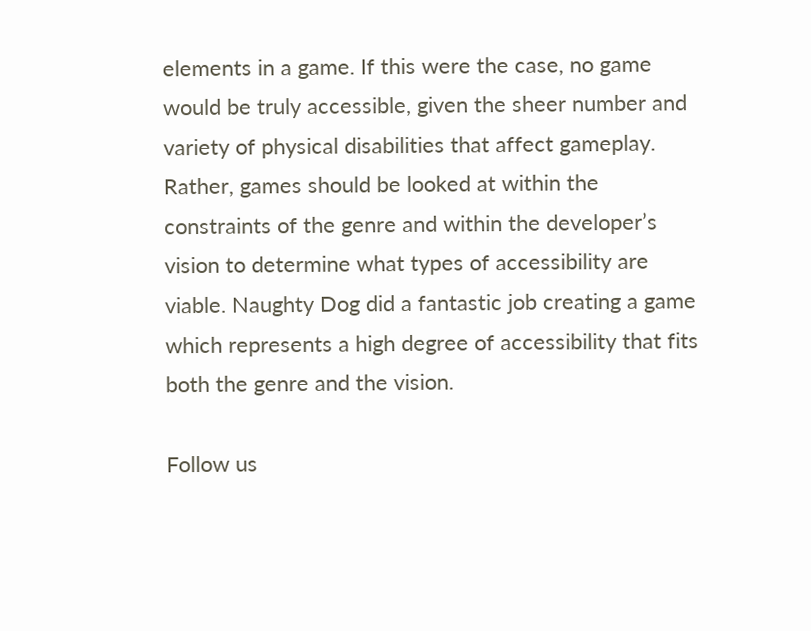elements in a game. If this were the case, no game would be truly accessible, given the sheer number and variety of physical disabilities that affect gameplay. Rather, games should be looked at within the constraints of the genre and within the developer’s vision to determine what types of accessibility are viable. Naughty Dog did a fantastic job creating a game which represents a high degree of accessibility that fits both the genre and the vision.

Follow us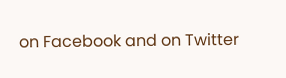on Facebook and on Twitter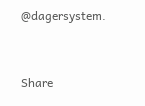@dagersystem.


Share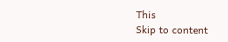This
Skip to content